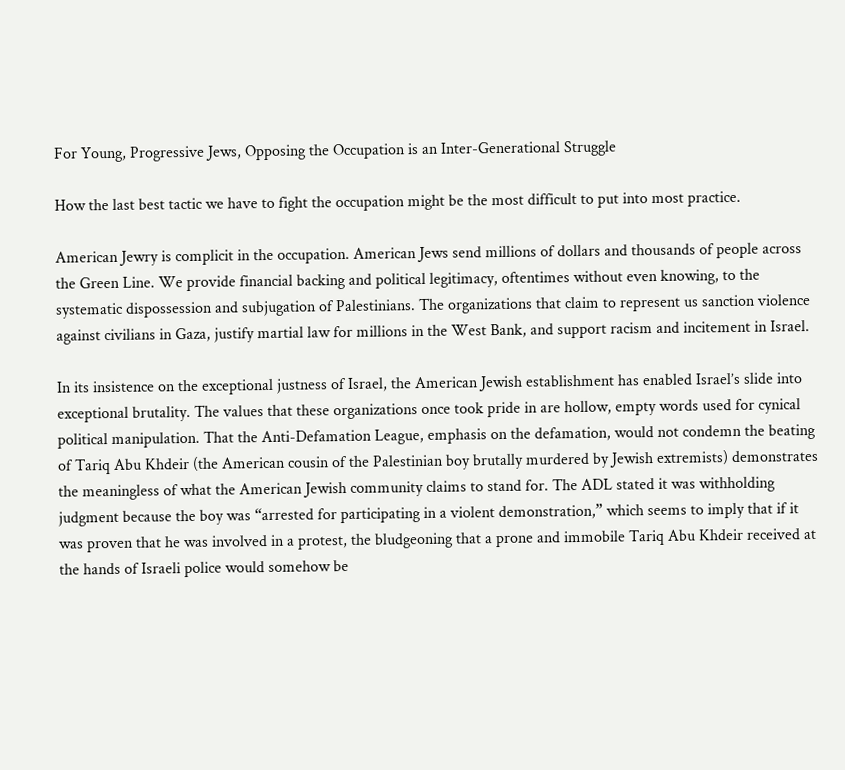For Young, Progressive Jews, Opposing the Occupation is an Inter-Generational Struggle

How the last best tactic we have to fight the occupation might be the most difficult to put into most practice.

American Jewry is complicit in the occupation. American Jews send millions of dollars and thousands of people across the Green Line. We provide financial backing and political legitimacy, oftentimes without even knowing, to the systematic dispossession and subjugation of Palestinians. The organizations that claim to represent us sanction violence against civilians in Gaza, justify martial law for millions in the West Bank, and support racism and incitement in Israel.

In its insistence on the exceptional justness of Israel, the American Jewish establishment has enabled Israel’s slide into exceptional brutality. The values that these organizations once took pride in are hollow, empty words used for cynical political manipulation. That the Anti-Defamation League, emphasis on the defamation, would not condemn the beating of Tariq Abu Khdeir (the American cousin of the Palestinian boy brutally murdered by Jewish extremists) demonstrates the meaningless of what the American Jewish community claims to stand for. The ADL stated it was withholding judgment because the boy was “arrested for participating in a violent demonstration,” which seems to imply that if it was proven that he was involved in a protest, the bludgeoning that a prone and immobile Tariq Abu Khdeir received at the hands of Israeli police would somehow be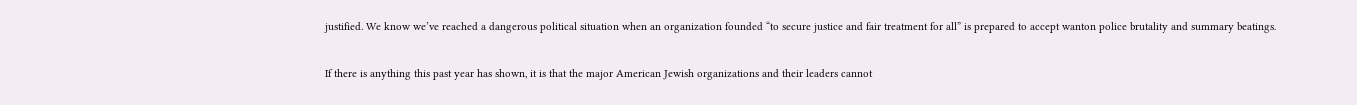justified. We know we’ve reached a dangerous political situation when an organization founded “to secure justice and fair treatment for all” is prepared to accept wanton police brutality and summary beatings.

If there is anything this past year has shown, it is that the major American Jewish organizations and their leaders cannot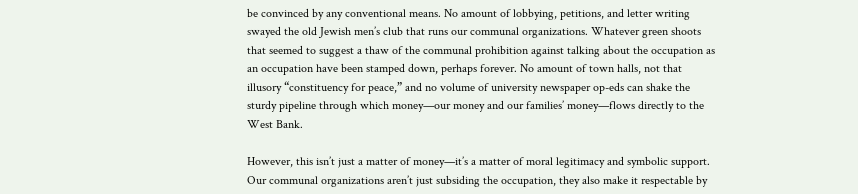be convinced by any conventional means. No amount of lobbying, petitions, and letter writing swayed the old Jewish men’s club that runs our communal organizations. Whatever green shoots that seemed to suggest a thaw of the communal prohibition against talking about the occupation as an occupation have been stamped down, perhaps forever. No amount of town halls, not that illusory “constituency for peace,” and no volume of university newspaper op-eds can shake the sturdy pipeline through which money—our money and our families’ money—flows directly to the West Bank.

However, this isn’t just a matter of money—it’s a matter of moral legitimacy and symbolic support. Our communal organizations aren’t just subsiding the occupation, they also make it respectable by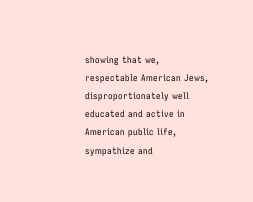showing that we, respectable American Jews, disproportionately well educated and active in American public life, sympathize and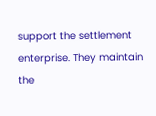support the settlement enterprise. They maintain the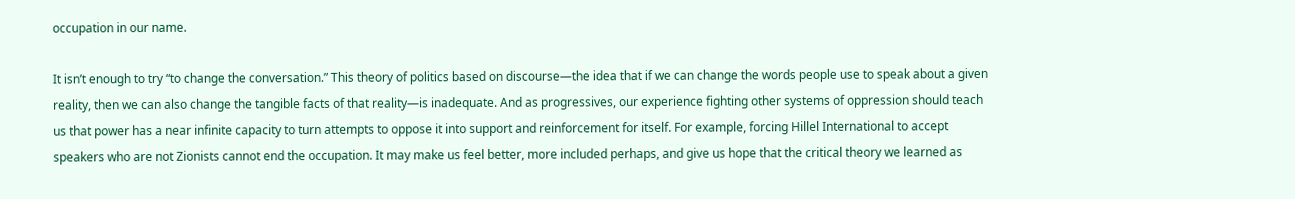occupation in our name.

It isn’t enough to try “to change the conversation.” This theory of politics based on discourse—the idea that if we can change the words people use to speak about a given reality, then we can also change the tangible facts of that reality—is inadequate. And as progressives, our experience fighting other systems of oppression should teach us that power has a near infinite capacity to turn attempts to oppose it into support and reinforcement for itself. For example, forcing Hillel International to accept speakers who are not Zionists cannot end the occupation. It may make us feel better, more included perhaps, and give us hope that the critical theory we learned as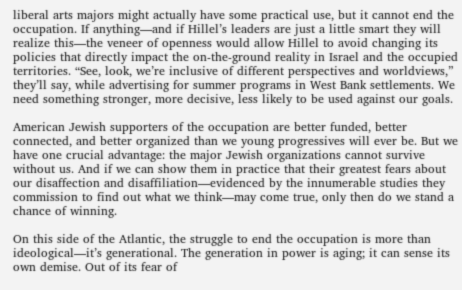liberal arts majors might actually have some practical use, but it cannot end the occupation. If anything—and if Hillel’s leaders are just a little smart they will realize this—the veneer of openness would allow Hillel to avoid changing its policies that directly impact the on-the-ground reality in Israel and the occupied territories. “See, look, we’re inclusive of different perspectives and worldviews,” they’ll say, while advertising for summer programs in West Bank settlements. We need something stronger, more decisive, less likely to be used against our goals.

American Jewish supporters of the occupation are better funded, better connected, and better organized than we young progressives will ever be. But we have one crucial advantage: the major Jewish organizations cannot survive without us. And if we can show them in practice that their greatest fears about our disaffection and disaffiliation—evidenced by the innumerable studies they commission to find out what we think—may come true, only then do we stand a chance of winning.

On this side of the Atlantic, the struggle to end the occupation is more than ideological—it’s generational. The generation in power is aging; it can sense its own demise. Out of its fear of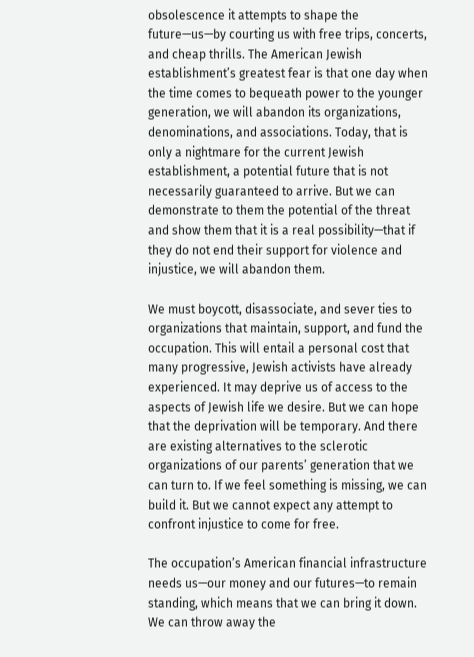obsolescence it attempts to shape the future—us—by courting us with free trips, concerts, and cheap thrills. The American Jewish establishment’s greatest fear is that one day when the time comes to bequeath power to the younger generation, we will abandon its organizations, denominations, and associations. Today, that is only a nightmare for the current Jewish establishment, a potential future that is not necessarily guaranteed to arrive. But we can demonstrate to them the potential of the threat and show them that it is a real possibility—that if they do not end their support for violence and injustice, we will abandon them.

We must boycott, disassociate, and sever ties to organizations that maintain, support, and fund the occupation. This will entail a personal cost that many progressive, Jewish activists have already experienced. It may deprive us of access to the aspects of Jewish life we desire. But we can hope that the deprivation will be temporary. And there are existing alternatives to the sclerotic organizations of our parents’ generation that we can turn to. If we feel something is missing, we can build it. But we cannot expect any attempt to confront injustice to come for free.

The occupation’s American financial infrastructure needs us—our money and our futures—to remain standing, which means that we can bring it down. We can throw away the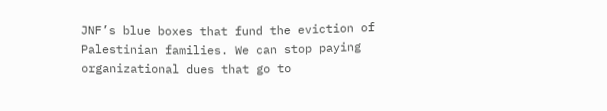JNF’s blue boxes that fund the eviction of Palestinian families. We can stop paying organizational dues that go to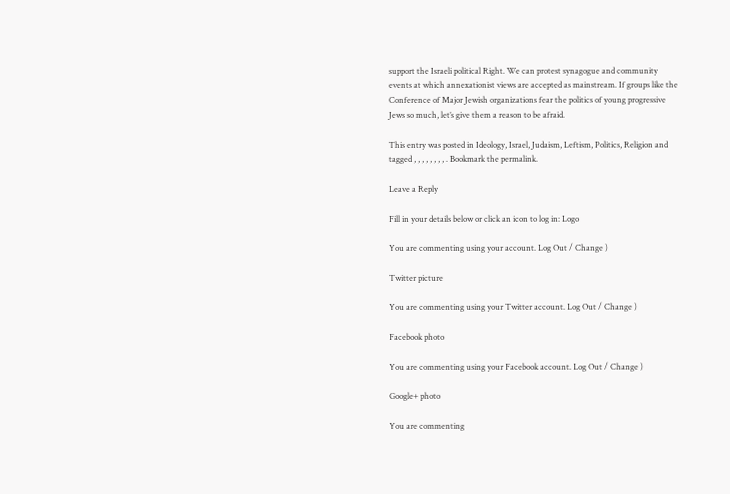support the Israeli political Right. We can protest synagogue and community events at which annexationist views are accepted as mainstream. If groups like the Conference of Major Jewish organizations fear the politics of young progressive Jews so much, let’s give them a reason to be afraid.

This entry was posted in Ideology, Israel, Judaism, Leftism, Politics, Religion and tagged , , , , , , , , . Bookmark the permalink.

Leave a Reply

Fill in your details below or click an icon to log in: Logo

You are commenting using your account. Log Out / Change )

Twitter picture

You are commenting using your Twitter account. Log Out / Change )

Facebook photo

You are commenting using your Facebook account. Log Out / Change )

Google+ photo

You are commenting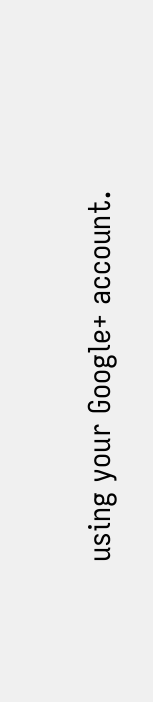using your Google+ account.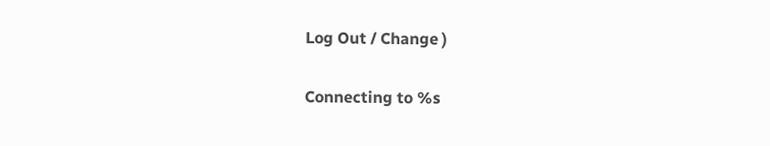Log Out / Change )

Connecting to %s